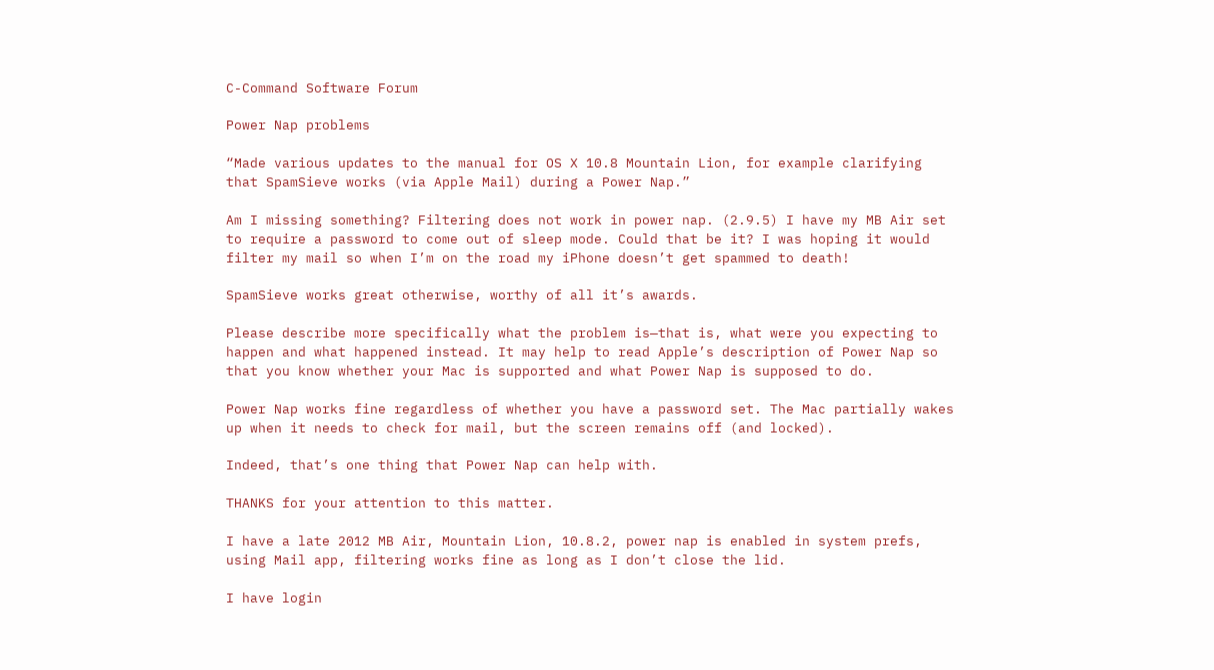C-Command Software Forum

Power Nap problems

“Made various updates to the manual for OS X 10.8 Mountain Lion, for example clarifying that SpamSieve works (via Apple Mail) during a Power Nap.”

Am I missing something? Filtering does not work in power nap. (2.9.5) I have my MB Air set to require a password to come out of sleep mode. Could that be it? I was hoping it would filter my mail so when I’m on the road my iPhone doesn’t get spammed to death!

SpamSieve works great otherwise, worthy of all it’s awards.

Please describe more specifically what the problem is—that is, what were you expecting to happen and what happened instead. It may help to read Apple’s description of Power Nap so that you know whether your Mac is supported and what Power Nap is supposed to do.

Power Nap works fine regardless of whether you have a password set. The Mac partially wakes up when it needs to check for mail, but the screen remains off (and locked).

Indeed, that’s one thing that Power Nap can help with.

THANKS for your attention to this matter.

I have a late 2012 MB Air, Mountain Lion, 10.8.2, power nap is enabled in system prefs, using Mail app, filtering works fine as long as I don’t close the lid.

I have login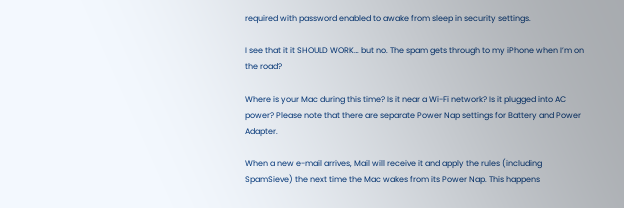required with password enabled to awake from sleep in security settings.

I see that it it SHOULD WORK… but no. The spam gets through to my iPhone when I’m on the road?

Where is your Mac during this time? Is it near a Wi-Fi network? Is it plugged into AC power? Please note that there are separate Power Nap settings for Battery and Power Adapter.

When a new e-mail arrives, Mail will receive it and apply the rules (including SpamSieve) the next time the Mac wakes from its Power Nap. This happens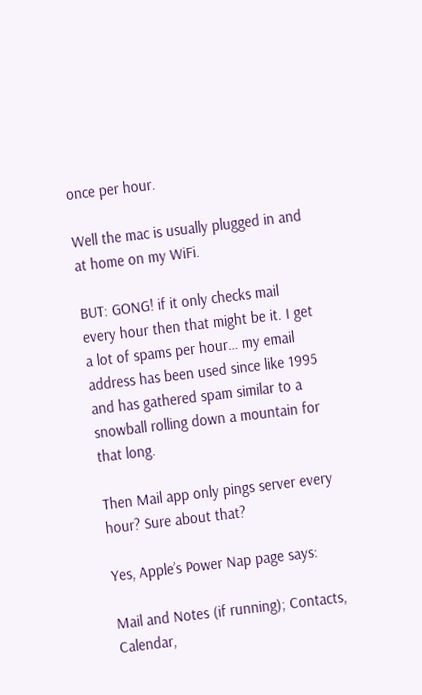once per hour.

Well the mac is usually plugged in and at home on my WiFi.

BUT: GONG! if it only checks mail every hour then that might be it. I get a lot of spams per hour… my email address has been used since like 1995 and has gathered spam similar to a snowball rolling down a mountain for that long.

Then Mail app only pings server every hour? Sure about that?

Yes, Apple’s Power Nap page says:

Mail and Notes (if running); Contacts, Calendar,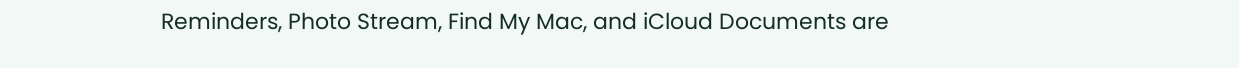Reminders, Photo Stream, Find My Mac, and iCloud Documents are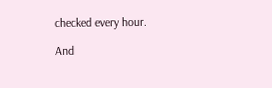checked every hour.

And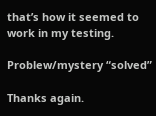that’s how it seemed to work in my testing.

Problew/mystery “solved”

Thanks again.